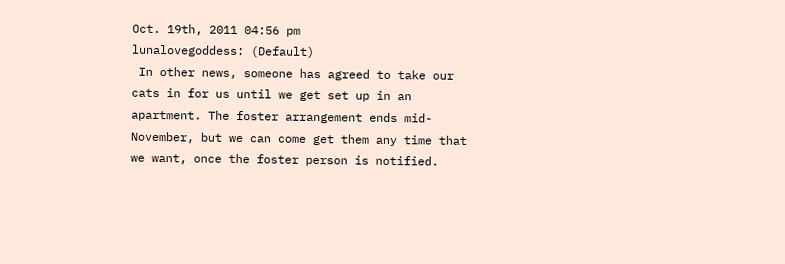Oct. 19th, 2011 04:56 pm
lunalovegoddess: (Default)
 In other news, someone has agreed to take our cats in for us until we get set up in an apartment. The foster arrangement ends mid-November, but we can come get them any time that we want, once the foster person is notified.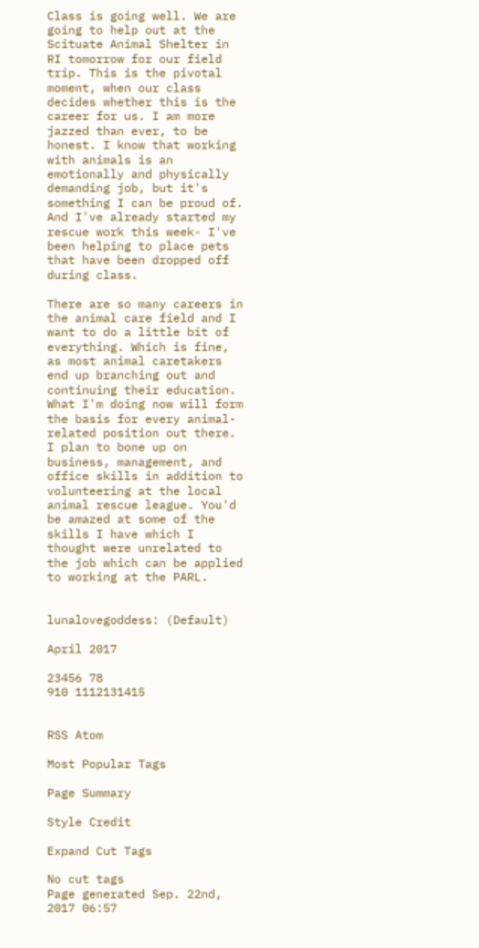Class is going well. We are going to help out at the Scituate Animal Shelter in RI tomorrow for our field trip. This is the pivotal moment, when our class decides whether this is the career for us. I am more jazzed than ever, to be honest. I know that working with animals is an emotionally and physically demanding job, but it's something I can be proud of. And I've already started my rescue work this week- I've been helping to place pets that have been dropped off during class.

There are so many careers in the animal care field and I want to do a little bit of everything. Which is fine, as most animal caretakers end up branching out and continuing their education. What I'm doing now will form the basis for every animal-related position out there. I plan to bone up on business, management, and office skills in addition to volunteering at the local animal rescue league. You'd be amazed at some of the skills I have which I thought were unrelated to the job which can be applied to working at the PARL.


lunalovegoddess: (Default)

April 2017

23456 78
910 1112131415


RSS Atom

Most Popular Tags

Page Summary

Style Credit

Expand Cut Tags

No cut tags
Page generated Sep. 22nd, 2017 06:57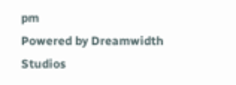pm
Powered by Dreamwidth Studios